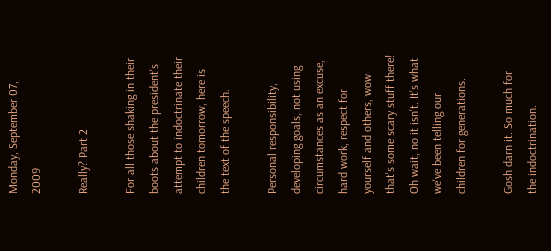Monday, September 07, 2009

Really? Part 2

For all those shaking in their boots about the president's attempt to indoctrinate their children tomorrow, here is the text of the speech.

Personal responsibility, developing goals, not using circumstances as an excuse, hard work, respect for yourself and others, wow that's some scary stuff there! Oh wait, no it isn't. It's what we've been telling our children for generations.

Gosh darn it. So much for the indoctrination.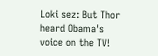Loki sez: But Thor heard Obama's voice on the TV!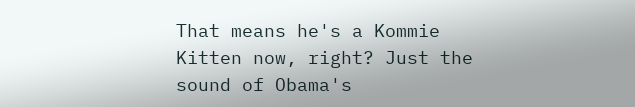That means he's a Kommie Kitten now, right? Just the sound of Obama's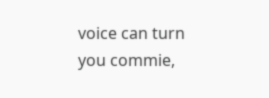voice can turn you commie,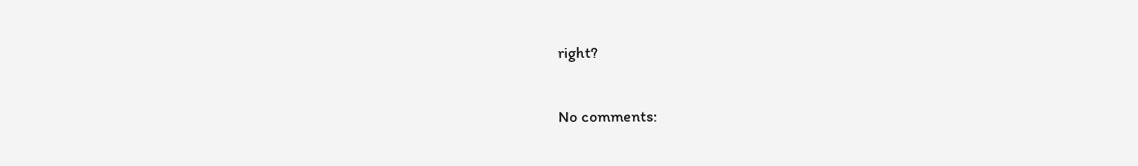right?

No comments: